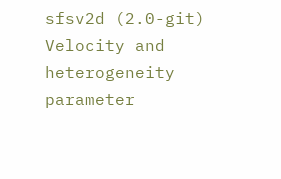sfsv2d (2.0-git)
Velocity and heterogeneity parameter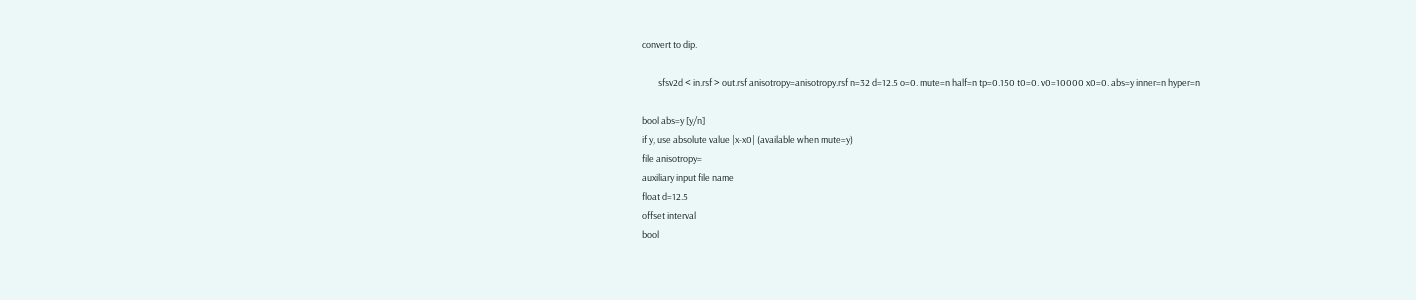convert to dip.

        sfsv2d < in.rsf > out.rsf anisotropy=anisotropy.rsf n=32 d=12.5 o=0. mute=n half=n tp=0.150 t0=0. v0=10000 x0=0. abs=y inner=n hyper=n

bool abs=y [y/n]
if y, use absolute value |x-x0| (available when mute=y)
file anisotropy=
auxiliary input file name
float d=12.5
offset interval
bool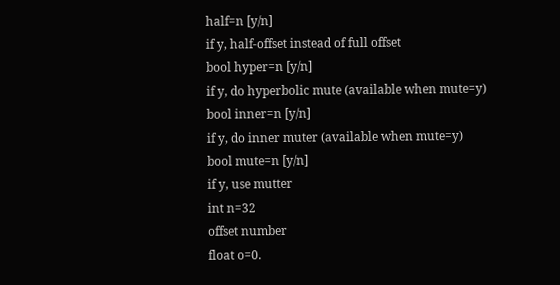half=n [y/n]
if y, half-offset instead of full offset
bool hyper=n [y/n]
if y, do hyperbolic mute (available when mute=y)
bool inner=n [y/n]
if y, do inner muter (available when mute=y)
bool mute=n [y/n]
if y, use mutter
int n=32
offset number
float o=0.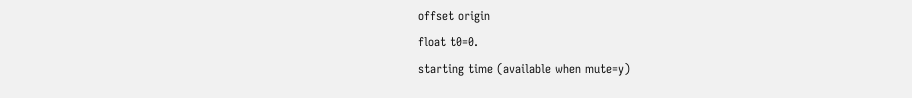offset origin
float t0=0.
starting time (available when mute=y)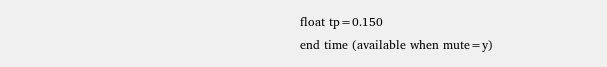float tp=0.150
end time (available when mute=y)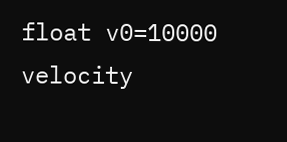float v0=10000
velocity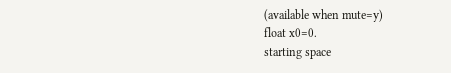(available when mute=y)
float x0=0.
starting space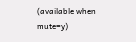(available when mute=y)